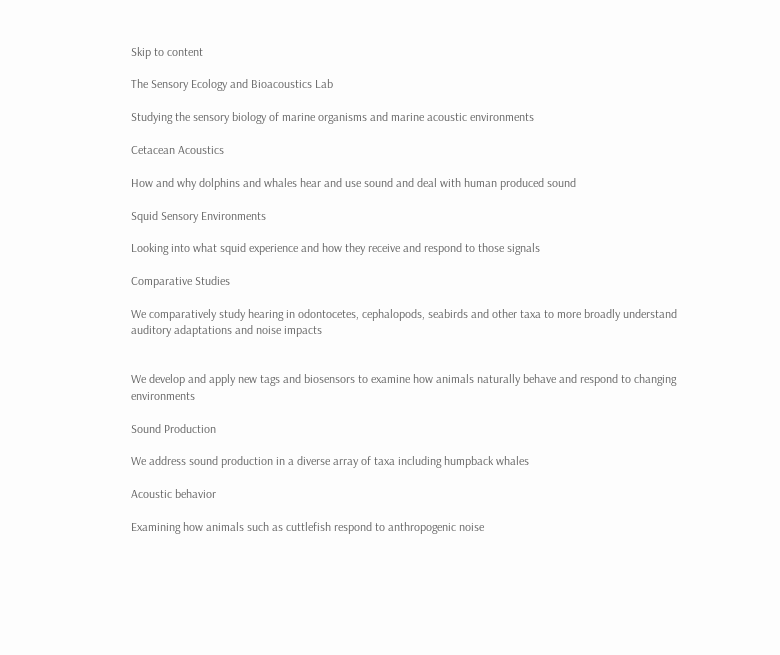Skip to content

The Sensory Ecology and Bioacoustics Lab

Studying the sensory biology of marine organisms and marine acoustic environments

Cetacean Acoustics

How and why dolphins and whales hear and use sound and deal with human produced sound

Squid Sensory Environments

Looking into what squid experience and how they receive and respond to those signals

Comparative Studies

We comparatively study hearing in odontocetes, cephalopods, seabirds and other taxa to more broadly understand auditory adaptations and noise impacts


We develop and apply new tags and biosensors to examine how animals naturally behave and respond to changing environments

Sound Production

We address sound production in a diverse array of taxa including humpback whales

Acoustic behavior

Examining how animals such as cuttlefish respond to anthropogenic noise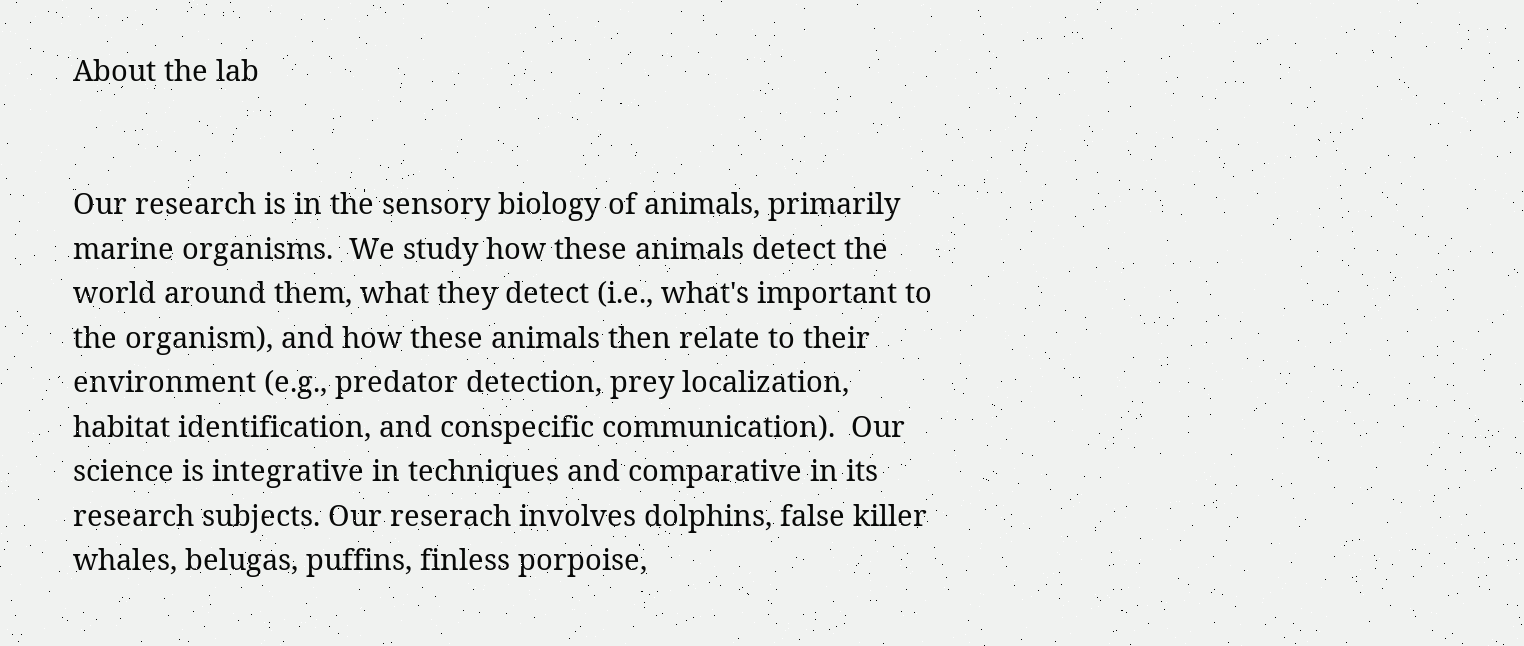About the lab


Our research is in the sensory biology of animals, primarily marine organisms.  We study how these animals detect the world around them, what they detect (i.e., what's important to the organism), and how these animals then relate to their environment (e.g., predator detection, prey localization, habitat identification, and conspecific communication).  Our science is integrative in techniques and comparative in its research subjects. Our reserach involves dolphins, false killer whales, belugas, puffins, finless porpoise,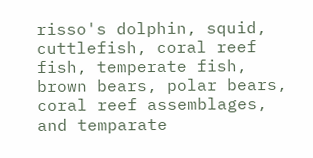risso's dolphin, squid, cuttlefish, coral reef fish, temperate fish, brown bears, polar bears, coral reef assemblages, and temparate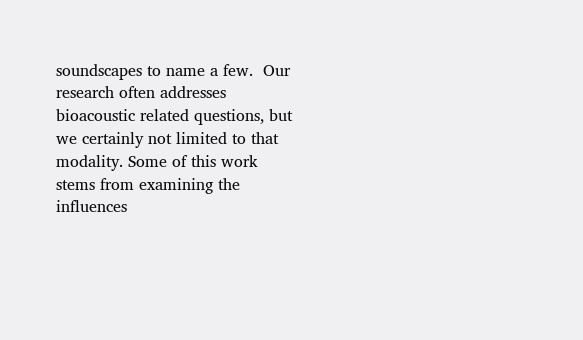soundscapes to name a few.  Our research often addresses bioacoustic related questions, but we certainly not limited to that modality. Some of this work stems from examining the influences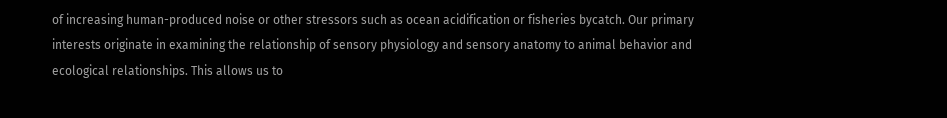of increasing human-produced noise or other stressors such as ocean acidification or fisheries bycatch. Our primary interests originate in examining the relationship of sensory physiology and sensory anatomy to animal behavior and ecological relationships. This allows us to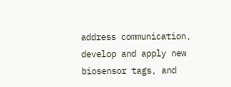address communication, develop and apply new biosensor tags, and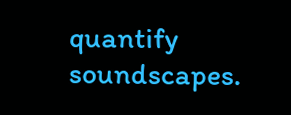quantify soundscapes.